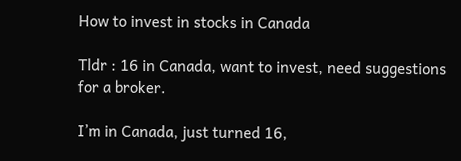How to invest in stocks in Canada

Tldr : 16 in Canada, want to invest, need suggestions for a broker.

I’m in Canada, just turned 16,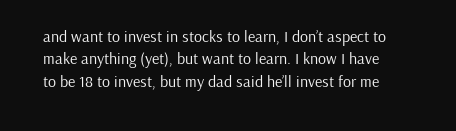and want to invest in stocks to learn, I don’t aspect to make anything (yet), but want to learn. I know I have to be 18 to invest, but my dad said he’ll invest for me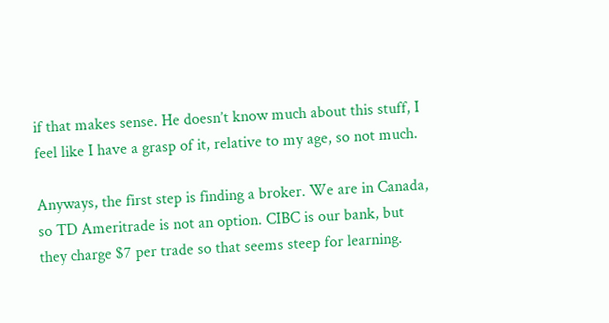if that makes sense. He doesn’t know much about this stuff, I feel like I have a grasp of it, relative to my age, so not much.

Anyways, the first step is finding a broker. We are in Canada, so TD Ameritrade is not an option. CIBC is our bank, but they charge $7 per trade so that seems steep for learning.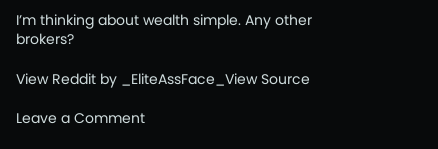I’m thinking about wealth simple. Any other brokers?

View Reddit by _EliteAssFace_View Source

Leave a Comment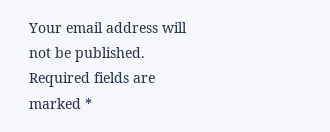Your email address will not be published. Required fields are marked *